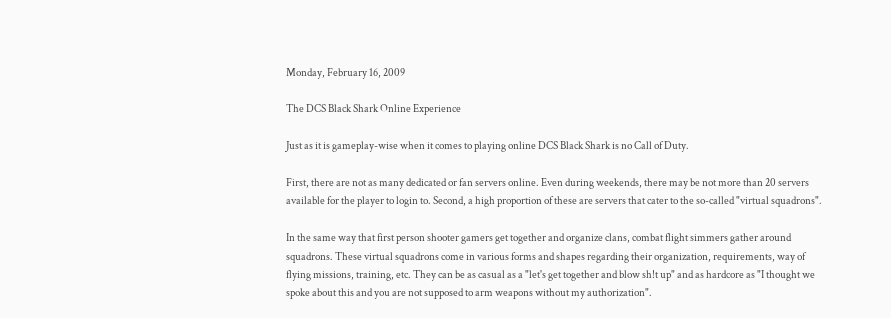Monday, February 16, 2009

The DCS Black Shark Online Experience

Just as it is gameplay-wise when it comes to playing online DCS Black Shark is no Call of Duty.

First, there are not as many dedicated or fan servers online. Even during weekends, there may be not more than 20 servers available for the player to login to. Second, a high proportion of these are servers that cater to the so-called "virtual squadrons".

In the same way that first person shooter gamers get together and organize clans, combat flight simmers gather around squadrons. These virtual squadrons come in various forms and shapes regarding their organization, requirements, way of flying missions, training, etc. They can be as casual as a "let's get together and blow sh!t up" and as hardcore as "I thought we spoke about this and you are not supposed to arm weapons without my authorization".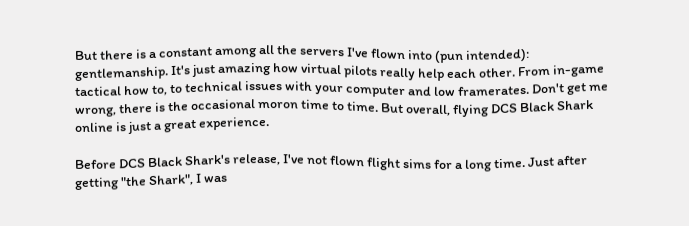But there is a constant among all the servers I've flown into (pun intended): gentlemanship. It's just amazing how virtual pilots really help each other. From in-game tactical how to, to technical issues with your computer and low framerates. Don't get me wrong, there is the occasional moron time to time. But overall, flying DCS Black Shark online is just a great experience.

Before DCS Black Shark's release, I've not flown flight sims for a long time. Just after getting "the Shark", I was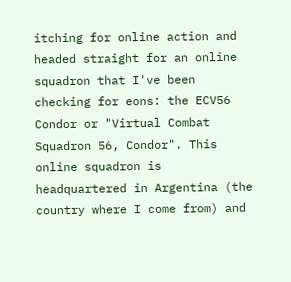itching for online action and headed straight for an online squadron that I've been checking for eons: the ECV56 Condor or "Virtual Combat Squadron 56, Condor". This online squadron is headquartered in Argentina (the country where I come from) and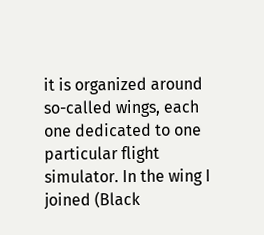it is organized around so-called wings, each one dedicated to one particular flight simulator. In the wing I joined (Black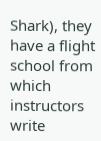Shark), they have a flight school from which instructors write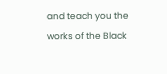and teach you the works of the Black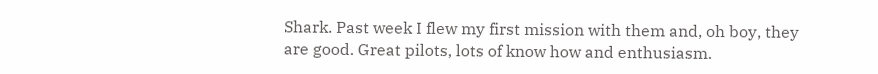Shark. Past week I flew my first mission with them and, oh boy, they are good. Great pilots, lots of know how and enthusiasm.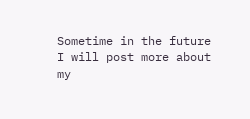Sometime in the future I will post more about my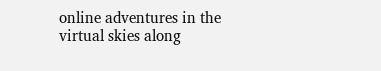online adventures in the virtual skies along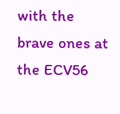with the brave ones at the ECV56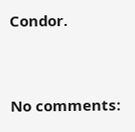Condor.


No comments: